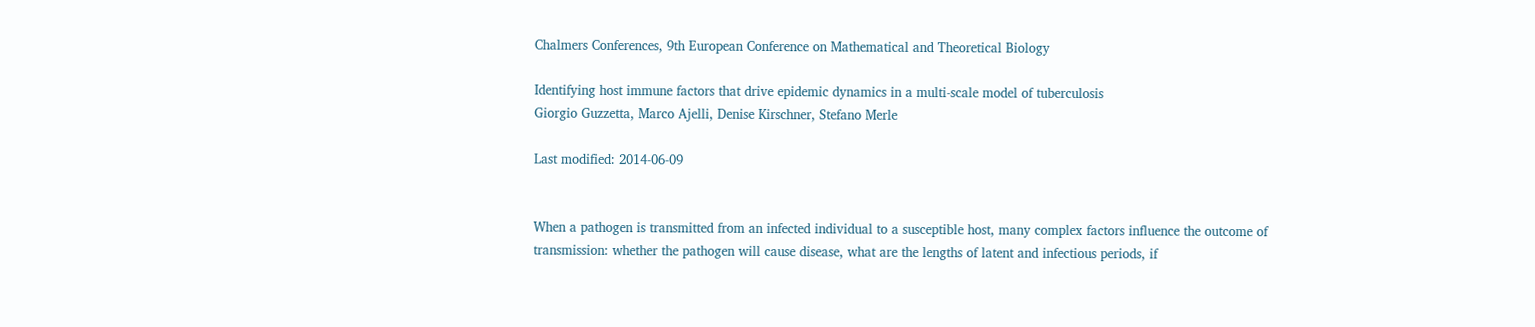Chalmers Conferences, 9th European Conference on Mathematical and Theoretical Biology

Identifying host immune factors that drive epidemic dynamics in a multi-scale model of tuberculosis
Giorgio Guzzetta, Marco Ajelli, Denise Kirschner, Stefano Merle

Last modified: 2014-06-09


When a pathogen is transmitted from an infected individual to a susceptible host, many complex factors influence the outcome of transmission: whether the pathogen will cause disease, what are the lengths of latent and infectious periods, if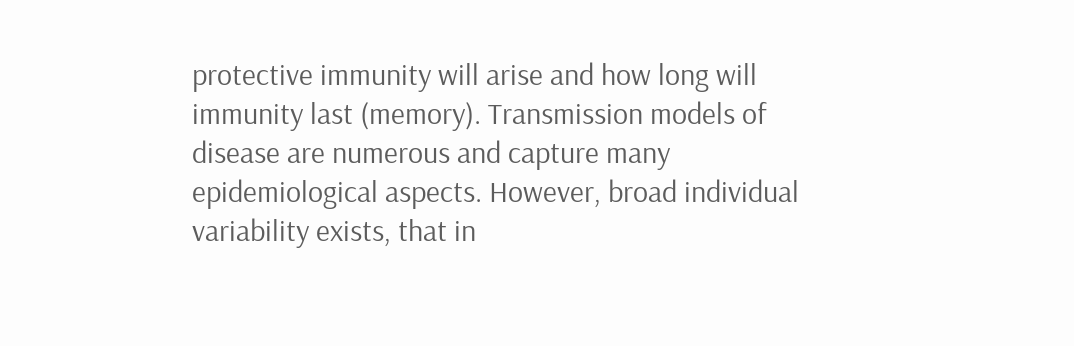protective immunity will arise and how long will immunity last (memory). Transmission models of disease are numerous and capture many epidemiological aspects. However, broad individual variability exists, that in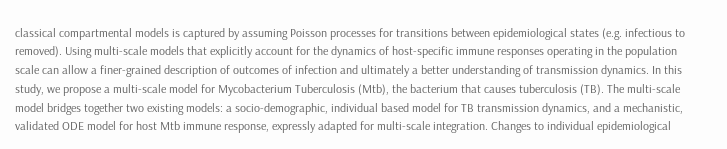classical compartmental models is captured by assuming Poisson processes for transitions between epidemiological states (e.g. infectious to removed). Using multi-scale models that explicitly account for the dynamics of host-specific immune responses operating in the population scale can allow a finer-grained description of outcomes of infection and ultimately a better understanding of transmission dynamics. In this study, we propose a multi-scale model for Mycobacterium Tuberculosis (Mtb), the bacterium that causes tuberculosis (TB). The multi-scale model bridges together two existing models: a socio-demographic, individual based model for TB transmission dynamics, and a mechanistic, validated ODE model for host Mtb immune response, expressly adapted for multi-scale integration. Changes to individual epidemiological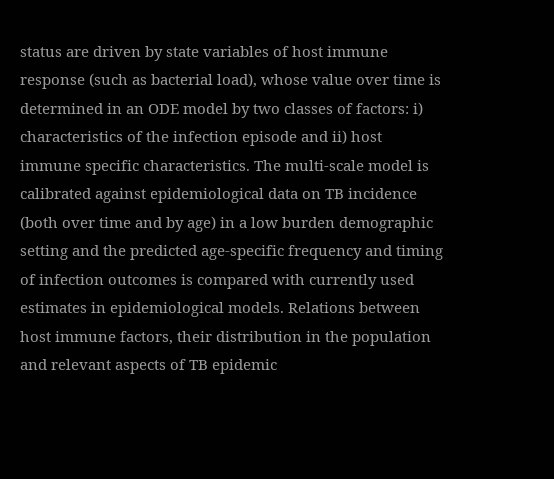status are driven by state variables of host immune response (such as bacterial load), whose value over time is determined in an ODE model by two classes of factors: i) characteristics of the infection episode and ii) host immune specific characteristics. The multi-scale model is calibrated against epidemiological data on TB incidence (both over time and by age) in a low burden demographic setting and the predicted age-specific frequency and timing of infection outcomes is compared with currently used estimates in epidemiological models. Relations between host immune factors, their distribution in the population and relevant aspects of TB epidemic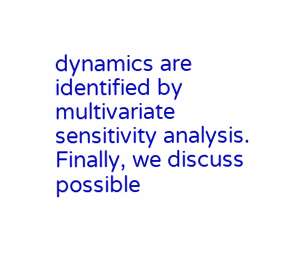dynamics are identified by multivariate sensitivity analysis. Finally, we discuss possible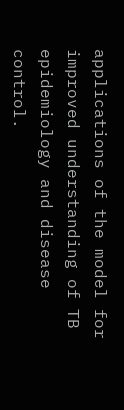applications of the model for improved understanding of TB epidemiology and disease control.